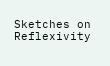Sketches on Reflexivity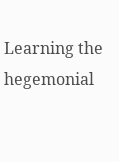Learning the hegemonial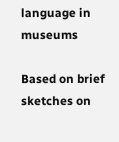language in museums

Based on brief sketches on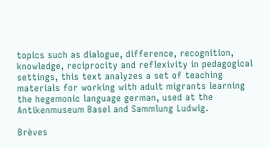topics such as dialogue, difference, recognition, knowledge, reciprocity and reflexivity in pedagogical settings, this text analyzes a set of teaching materials for working with adult migrants learning the hegemonic language german, used at the Antikenmuseum Basel and Sammlung Ludwig.

Brèves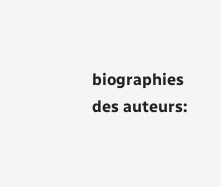biographies des auteurs: